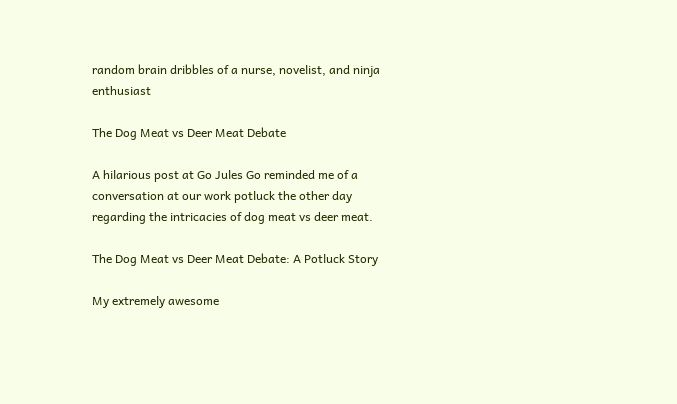random brain dribbles of a nurse, novelist, and ninja enthusiast

The Dog Meat vs Deer Meat Debate

A hilarious post at Go Jules Go reminded me of a conversation at our work potluck the other day regarding the intricacies of dog meat vs deer meat.

The Dog Meat vs Deer Meat Debate: A Potluck Story

My extremely awesome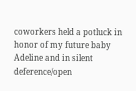coworkers held a potluck in honor of my future baby Adeline and in silent deference/open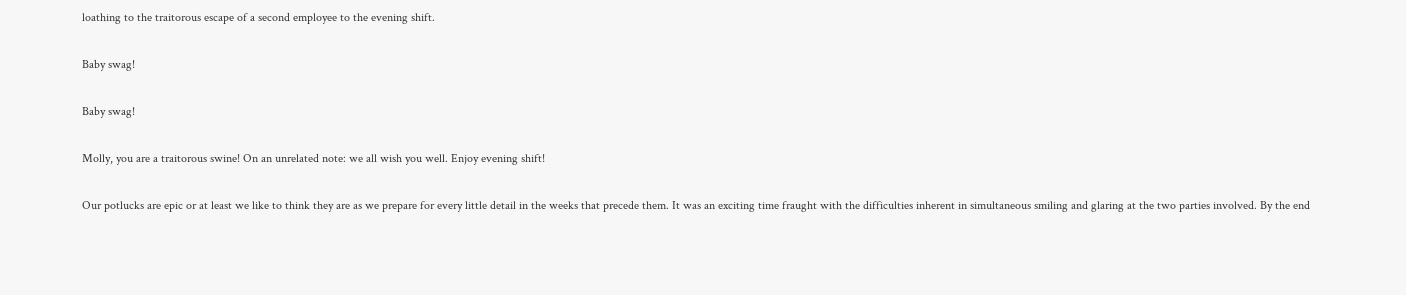loathing to the traitorous escape of a second employee to the evening shift.

Baby swag!

Baby swag!

Molly, you are a traitorous swine! On an unrelated note: we all wish you well. Enjoy evening shift!

Our potlucks are epic or at least we like to think they are as we prepare for every little detail in the weeks that precede them. It was an exciting time fraught with the difficulties inherent in simultaneous smiling and glaring at the two parties involved. By the end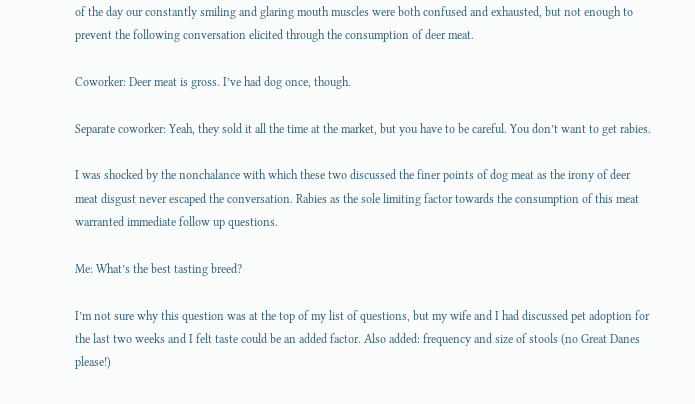of the day our constantly smiling and glaring mouth muscles were both confused and exhausted, but not enough to prevent the following conversation elicited through the consumption of deer meat.

Coworker: Deer meat is gross. I’ve had dog once, though.

Separate coworker: Yeah, they sold it all the time at the market, but you have to be careful. You don’t want to get rabies.

I was shocked by the nonchalance with which these two discussed the finer points of dog meat as the irony of deer meat disgust never escaped the conversation. Rabies as the sole limiting factor towards the consumption of this meat warranted immediate follow up questions.

Me: What’s the best tasting breed?

I’m not sure why this question was at the top of my list of questions, but my wife and I had discussed pet adoption for the last two weeks and I felt taste could be an added factor. Also added: frequency and size of stools (no Great Danes please!)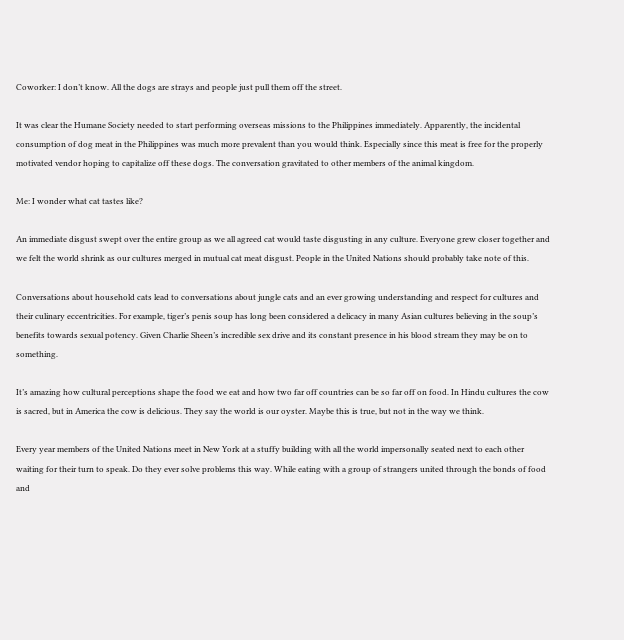Coworker: I don’t know. All the dogs are strays and people just pull them off the street.

It was clear the Humane Society needed to start performing overseas missions to the Philippines immediately. Apparently, the incidental consumption of dog meat in the Philippines was much more prevalent than you would think. Especially since this meat is free for the properly motivated vendor hoping to capitalize off these dogs. The conversation gravitated to other members of the animal kingdom.

Me: I wonder what cat tastes like?

An immediate disgust swept over the entire group as we all agreed cat would taste disgusting in any culture. Everyone grew closer together and we felt the world shrink as our cultures merged in mutual cat meat disgust. People in the United Nations should probably take note of this.

Conversations about household cats lead to conversations about jungle cats and an ever growing understanding and respect for cultures and their culinary eccentricities. For example, tiger’s penis soup has long been considered a delicacy in many Asian cultures believing in the soup’s benefits towards sexual potency. Given Charlie Sheen’s incredible sex drive and its constant presence in his blood stream they may be on to something.

It’s amazing how cultural perceptions shape the food we eat and how two far off countries can be so far off on food. In Hindu cultures the cow is sacred, but in America the cow is delicious. They say the world is our oyster. Maybe this is true, but not in the way we think.

Every year members of the United Nations meet in New York at a stuffy building with all the world impersonally seated next to each other waiting for their turn to speak. Do they ever solve problems this way. While eating with a group of strangers united through the bonds of food and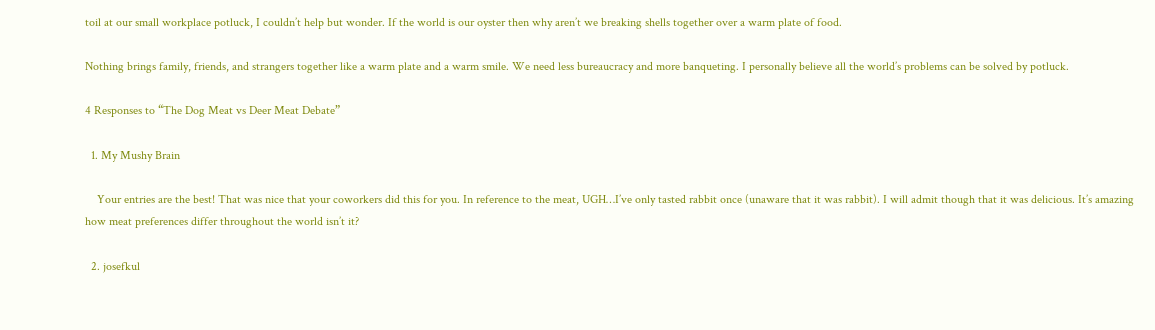toil at our small workplace potluck, I couldn’t help but wonder. If the world is our oyster then why aren’t we breaking shells together over a warm plate of food.

Nothing brings family, friends, and strangers together like a warm plate and a warm smile. We need less bureaucracy and more banqueting. I personally believe all the world’s problems can be solved by potluck.

4 Responses to “The Dog Meat vs Deer Meat Debate”

  1. My Mushy Brain

    Your entries are the best! That was nice that your coworkers did this for you. In reference to the meat, UGH…I’ve only tasted rabbit once (unaware that it was rabbit). I will admit though that it was delicious. It’s amazing how meat preferences differ throughout the world isn’t it?

  2. josefkul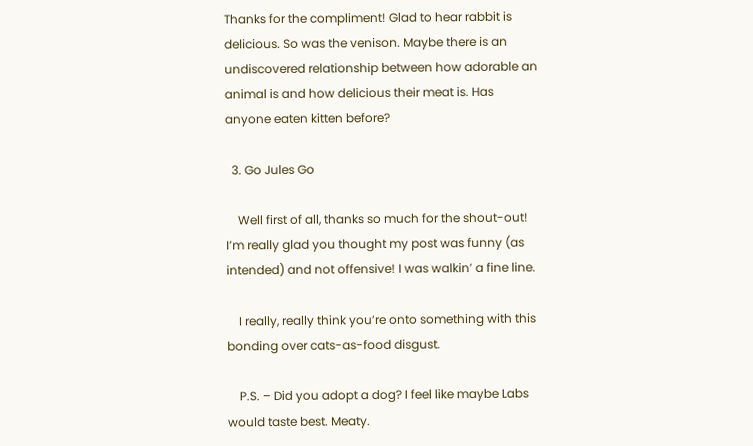Thanks for the compliment! Glad to hear rabbit is delicious. So was the venison. Maybe there is an undiscovered relationship between how adorable an animal is and how delicious their meat is. Has anyone eaten kitten before?

  3. Go Jules Go

    Well first of all, thanks so much for the shout-out! I’m really glad you thought my post was funny (as intended) and not offensive! I was walkin’ a fine line.

    I really, really think you’re onto something with this bonding over cats-as-food disgust.

    P.S. – Did you adopt a dog? I feel like maybe Labs would taste best. Meaty.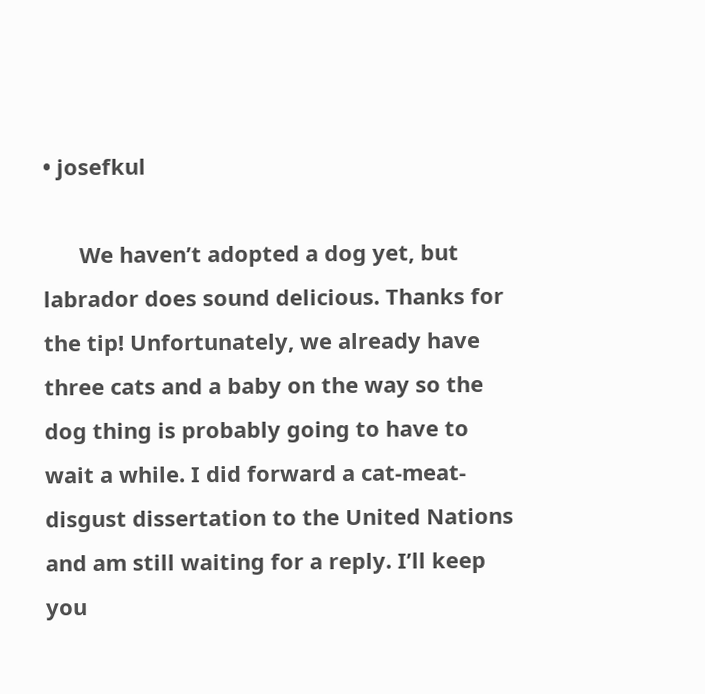• josefkul

      We haven’t adopted a dog yet, but labrador does sound delicious. Thanks for the tip! Unfortunately, we already have three cats and a baby on the way so the dog thing is probably going to have to wait a while. I did forward a cat-meat-disgust dissertation to the United Nations and am still waiting for a reply. I’ll keep you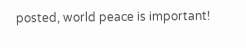posted, world peace is important!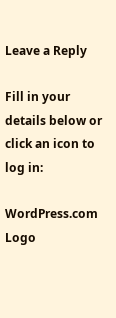Leave a Reply

Fill in your details below or click an icon to log in:

WordPress.com Logo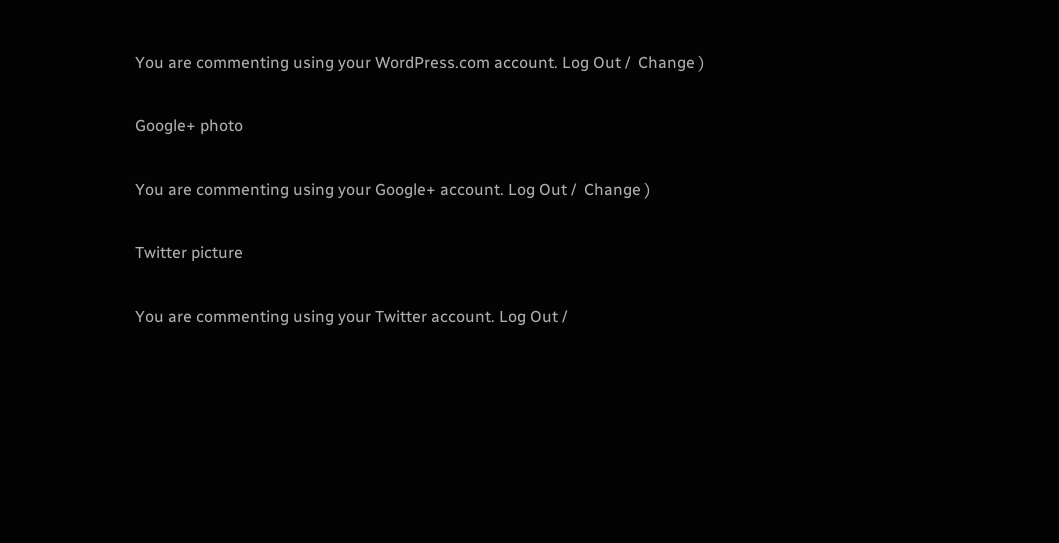You are commenting using your WordPress.com account. Log Out /  Change )

Google+ photo

You are commenting using your Google+ account. Log Out /  Change )

Twitter picture

You are commenting using your Twitter account. Log Out /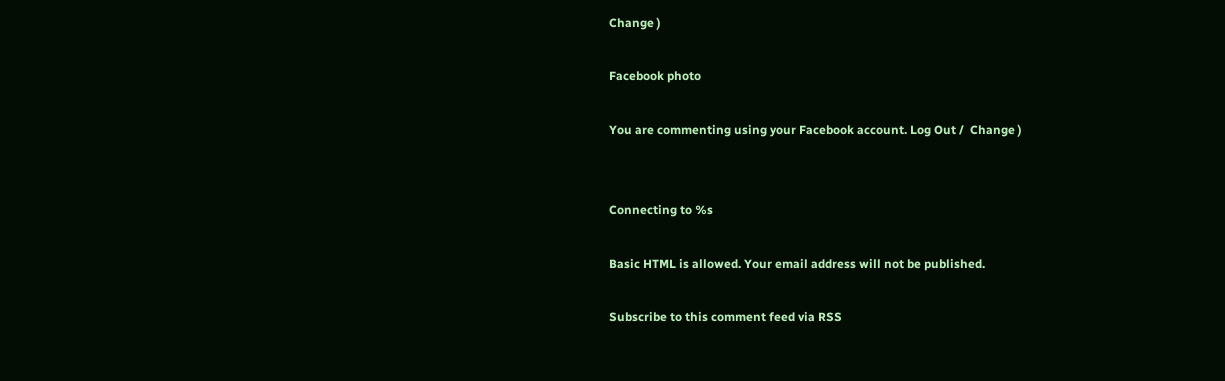Change )

Facebook photo

You are commenting using your Facebook account. Log Out /  Change )


Connecting to %s

Basic HTML is allowed. Your email address will not be published.

Subscribe to this comment feed via RSS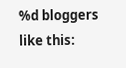%d bloggers like this: